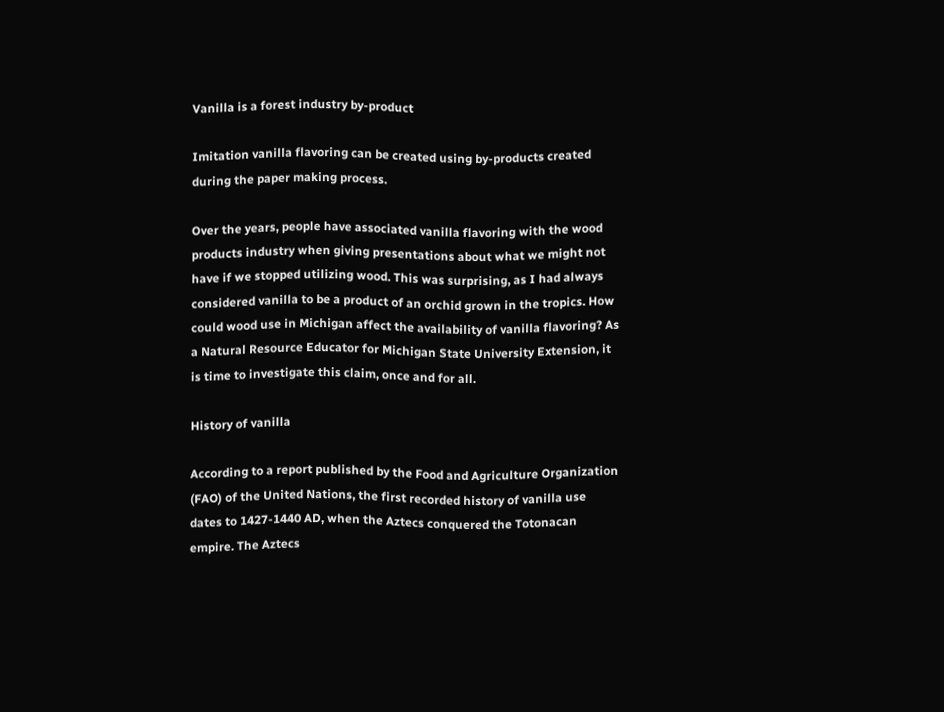Vanilla is a forest industry by-product

Imitation vanilla flavoring can be created using by-products created during the paper making process.

Over the years, people have associated vanilla flavoring with the wood products industry when giving presentations about what we might not have if we stopped utilizing wood. This was surprising, as I had always considered vanilla to be a product of an orchid grown in the tropics. How could wood use in Michigan affect the availability of vanilla flavoring? As a Natural Resource Educator for Michigan State University Extension, it is time to investigate this claim, once and for all.

History of vanilla

According to a report published by the Food and Agriculture Organization (FAO) of the United Nations, the first recorded history of vanilla use dates to 1427-1440 AD, when the Aztecs conquered the Totonacan empire. The Aztecs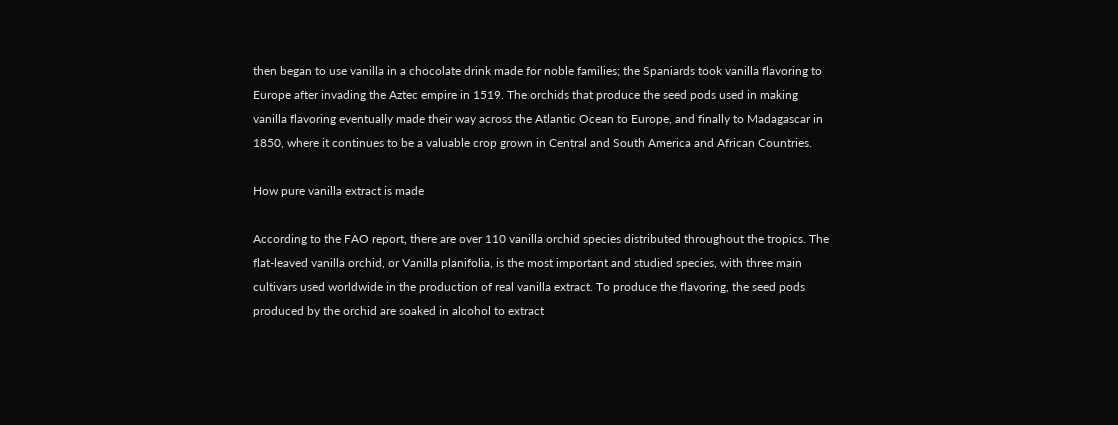then began to use vanilla in a chocolate drink made for noble families; the Spaniards took vanilla flavoring to Europe after invading the Aztec empire in 1519. The orchids that produce the seed pods used in making vanilla flavoring eventually made their way across the Atlantic Ocean to Europe, and finally to Madagascar in 1850, where it continues to be a valuable crop grown in Central and South America and African Countries.

How pure vanilla extract is made

According to the FAO report, there are over 110 vanilla orchid species distributed throughout the tropics. The flat-leaved vanilla orchid, or Vanilla planifolia, is the most important and studied species, with three main cultivars used worldwide in the production of real vanilla extract. To produce the flavoring, the seed pods produced by the orchid are soaked in alcohol to extract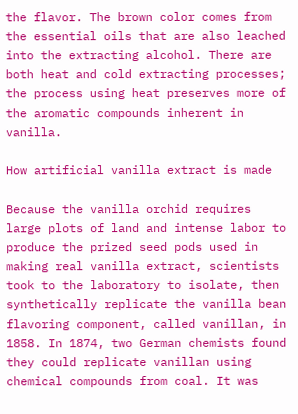the flavor. The brown color comes from the essential oils that are also leached into the extracting alcohol. There are both heat and cold extracting processes; the process using heat preserves more of the aromatic compounds inherent in vanilla.

How artificial vanilla extract is made

Because the vanilla orchid requires large plots of land and intense labor to produce the prized seed pods used in making real vanilla extract, scientists took to the laboratory to isolate, then synthetically replicate the vanilla bean flavoring component, called vanillan, in 1858. In 1874, two German chemists found they could replicate vanillan using chemical compounds from coal. It was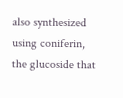also synthesized using coniferin, the glucoside that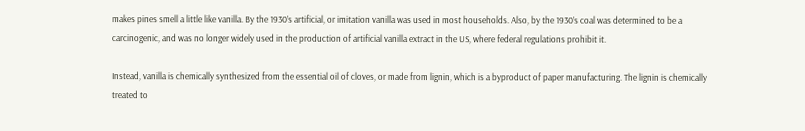makes pines smell a little like vanilla. By the 1930’s artificial, or imitation vanilla was used in most households. Also, by the 1930’s coal was determined to be a carcinogenic, and was no longer widely used in the production of artificial vanilla extract in the US, where federal regulations prohibit it.

Instead, vanilla is chemically synthesized from the essential oil of cloves, or made from lignin, which is a byproduct of paper manufacturing. The lignin is chemically treated to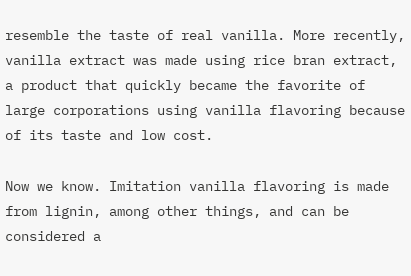resemble the taste of real vanilla. More recently, vanilla extract was made using rice bran extract, a product that quickly became the favorite of large corporations using vanilla flavoring because of its taste and low cost.

Now we know. Imitation vanilla flavoring is made from lignin, among other things, and can be considered a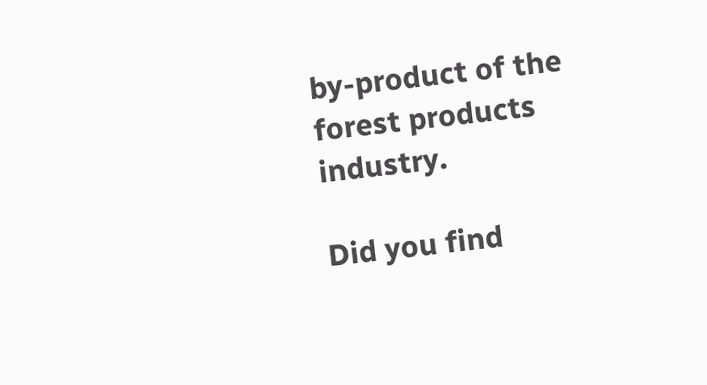by-product of the forest products industry.

Did you find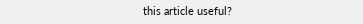this article useful?